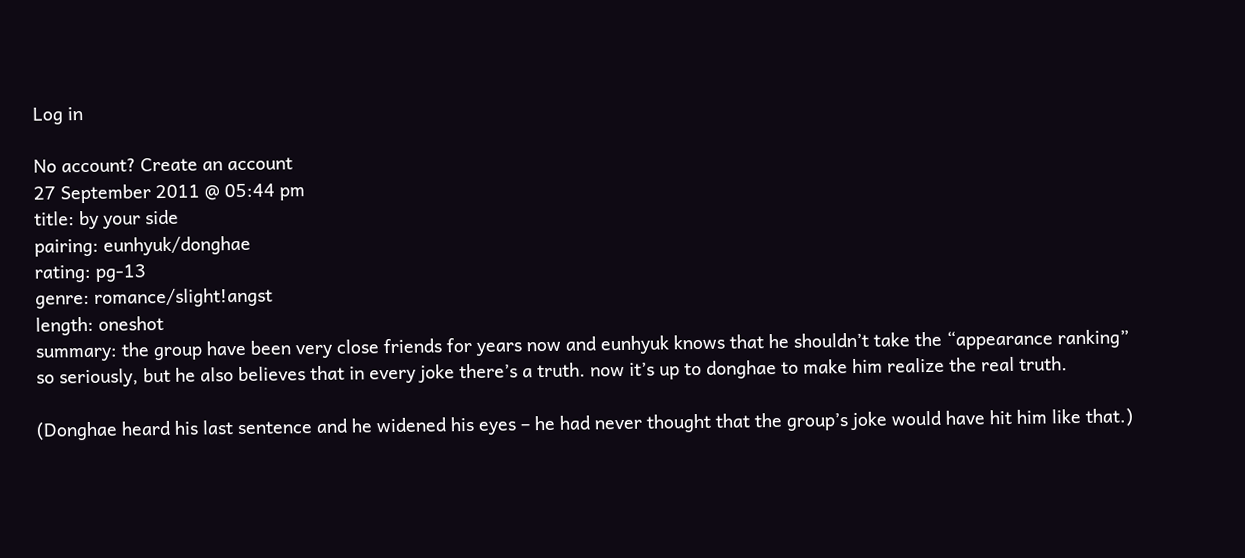Log in

No account? Create an account
27 September 2011 @ 05:44 pm
title: by your side
pairing: eunhyuk/donghae
rating: pg-13
genre: romance/slight!angst
length: oneshot
summary: the group have been very close friends for years now and eunhyuk knows that he shouldn’t take the “appearance ranking” so seriously, but he also believes that in every joke there’s a truth. now it’s up to donghae to make him realize the real truth.

(Donghae heard his last sentence and he widened his eyes – he had never thought that the group’s joke would have hit him like that.)